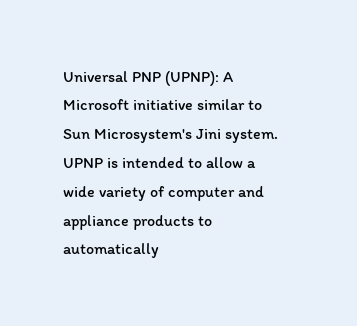Universal PNP (UPNP): A Microsoft initiative similar to Sun Microsystem's Jini system. UPNP is intended to allow a wide variety of computer and appliance products to automatically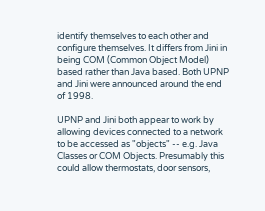identify themselves to each other and configure themselves. It differs from Jini in being COM (Common Object Model) based rather than Java based. Both UPNP and Jini were announced around the end of 1998.

UPNP and Jini both appear to work by allowing devices connected to a network to be accessed as "objects" -- e.g. Java Classes or COM Objects. Presumably this could allow thermostats, door sensors,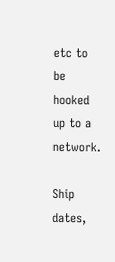etc to be hooked up to a network.

Ship dates,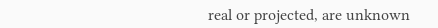real or projected, are unknown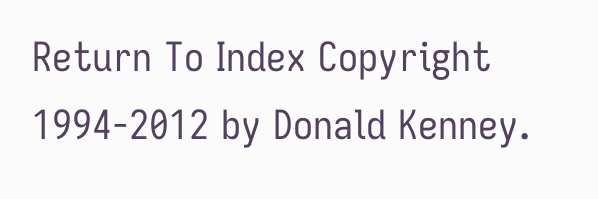Return To Index Copyright 1994-2012 by Donald Kenney.